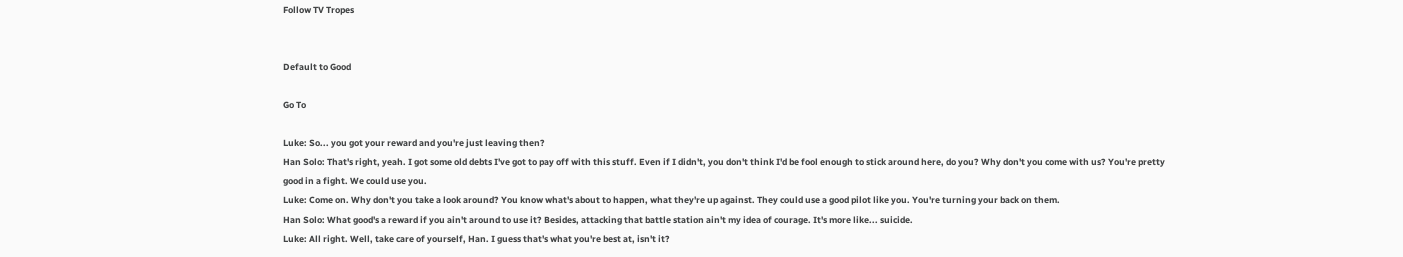Follow TV Tropes


Default to Good

Go To

Luke: So... you got your reward and you're just leaving then?
Han Solo: That's right, yeah. I got some old debts I've got to pay off with this stuff. Even if I didn't, you don't think I'd be fool enough to stick around here, do you? Why don't you come with us? You're pretty good in a fight. We could use you.
Luke: Come on. Why don't you take a look around? You know what's about to happen, what they're up against. They could use a good pilot like you. You're turning your back on them.
Han Solo: What good's a reward if you ain't around to use it? Besides, attacking that battle station ain't my idea of courage. It's more like... suicide.
Luke: All right. Well, take care of yourself, Han. I guess that's what you're best at, isn't it?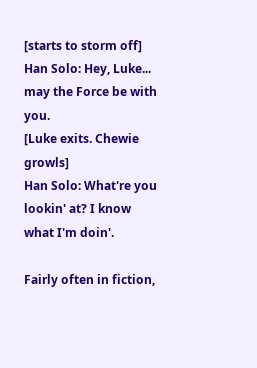[starts to storm off]
Han Solo: Hey, Luke... may the Force be with you.
[Luke exits. Chewie growls]
Han Solo: What're you lookin' at? I know what I'm doin'.

Fairly often in fiction,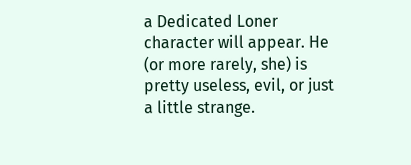a Dedicated Loner character will appear. He (or more rarely, she) is pretty useless, evil, or just a little strange.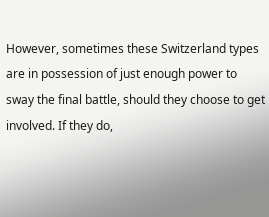However, sometimes these Switzerland types are in possession of just enough power to sway the final battle, should they choose to get involved. If they do,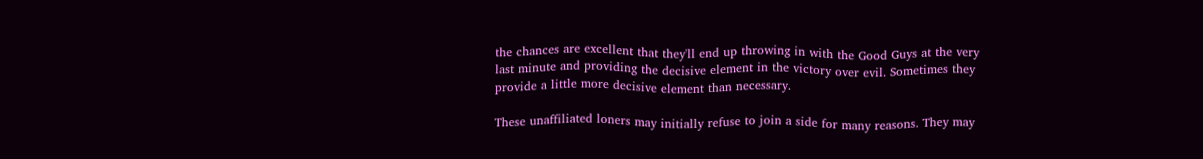the chances are excellent that they'll end up throwing in with the Good Guys at the very last minute and providing the decisive element in the victory over evil. Sometimes they provide a little more decisive element than necessary.

These unaffiliated loners may initially refuse to join a side for many reasons. They may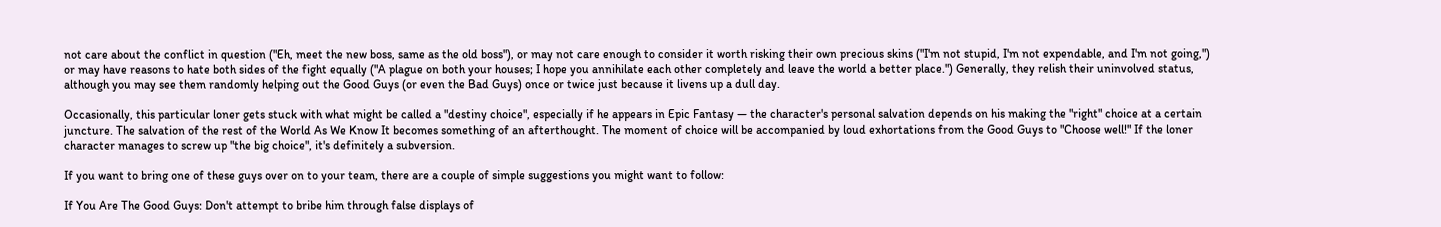not care about the conflict in question ("Eh, meet the new boss, same as the old boss"), or may not care enough to consider it worth risking their own precious skins ("I'm not stupid, I'm not expendable, and I'm not going,") or may have reasons to hate both sides of the fight equally ("A plague on both your houses; I hope you annihilate each other completely and leave the world a better place.") Generally, they relish their uninvolved status, although you may see them randomly helping out the Good Guys (or even the Bad Guys) once or twice just because it livens up a dull day.

Occasionally, this particular loner gets stuck with what might be called a "destiny choice", especially if he appears in Epic Fantasy — the character's personal salvation depends on his making the "right" choice at a certain juncture. The salvation of the rest of the World As We Know It becomes something of an afterthought. The moment of choice will be accompanied by loud exhortations from the Good Guys to "Choose well!" If the loner character manages to screw up "the big choice", it's definitely a subversion.

If you want to bring one of these guys over on to your team, there are a couple of simple suggestions you might want to follow:

If You Are The Good Guys: Don't attempt to bribe him through false displays of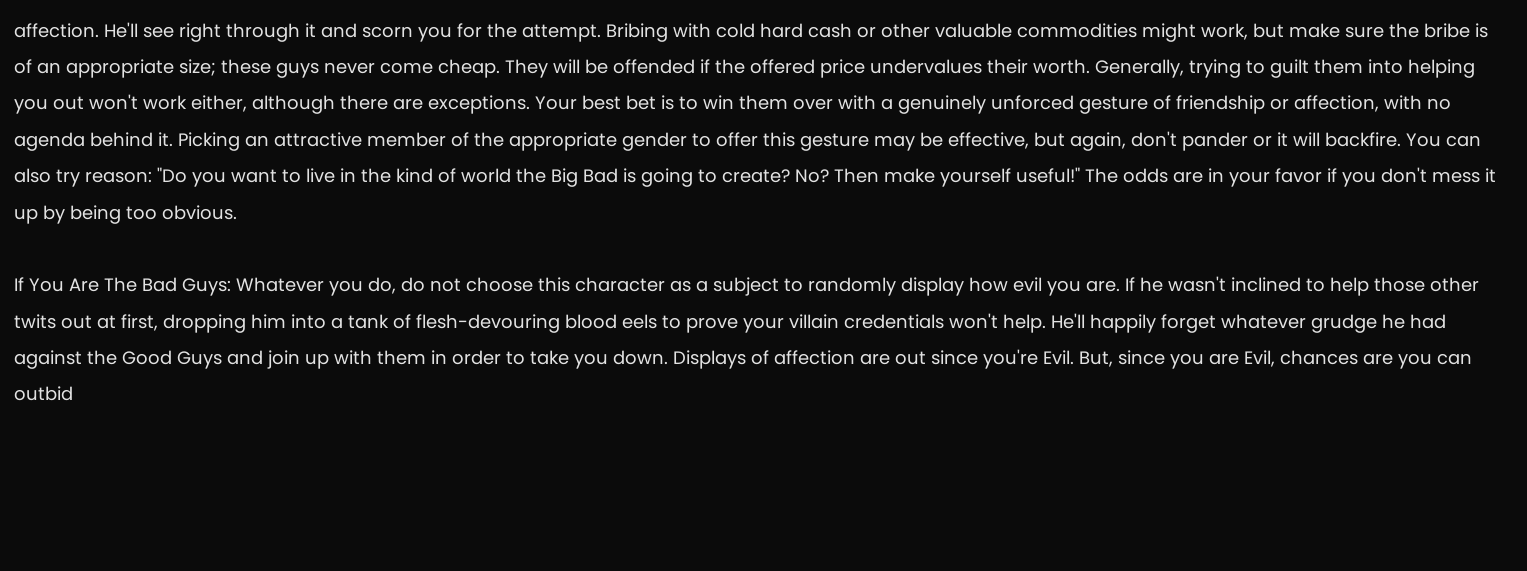affection. He'll see right through it and scorn you for the attempt. Bribing with cold hard cash or other valuable commodities might work, but make sure the bribe is of an appropriate size; these guys never come cheap. They will be offended if the offered price undervalues their worth. Generally, trying to guilt them into helping you out won't work either, although there are exceptions. Your best bet is to win them over with a genuinely unforced gesture of friendship or affection, with no agenda behind it. Picking an attractive member of the appropriate gender to offer this gesture may be effective, but again, don't pander or it will backfire. You can also try reason: "Do you want to live in the kind of world the Big Bad is going to create? No? Then make yourself useful!" The odds are in your favor if you don't mess it up by being too obvious.

If You Are The Bad Guys: Whatever you do, do not choose this character as a subject to randomly display how evil you are. If he wasn't inclined to help those other twits out at first, dropping him into a tank of flesh-devouring blood eels to prove your villain credentials won't help. He'll happily forget whatever grudge he had against the Good Guys and join up with them in order to take you down. Displays of affection are out since you're Evil. But, since you are Evil, chances are you can outbid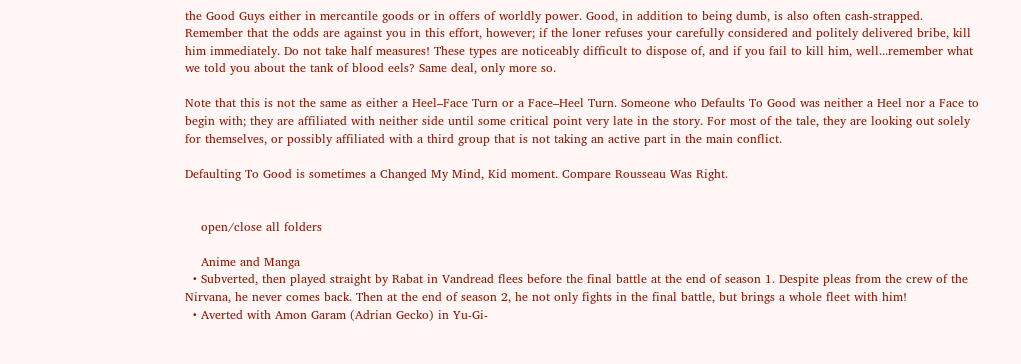the Good Guys either in mercantile goods or in offers of worldly power. Good, in addition to being dumb, is also often cash-strapped. Remember that the odds are against you in this effort, however; if the loner refuses your carefully considered and politely delivered bribe, kill him immediately. Do not take half measures! These types are noticeably difficult to dispose of, and if you fail to kill him, well...remember what we told you about the tank of blood eels? Same deal, only more so.

Note that this is not the same as either a Heel–Face Turn or a Face–Heel Turn. Someone who Defaults To Good was neither a Heel nor a Face to begin with; they are affiliated with neither side until some critical point very late in the story. For most of the tale, they are looking out solely for themselves, or possibly affiliated with a third group that is not taking an active part in the main conflict.

Defaulting To Good is sometimes a Changed My Mind, Kid moment. Compare Rousseau Was Right.


    open/close all folders

    Anime and Manga
  • Subverted, then played straight by Rabat in Vandread flees before the final battle at the end of season 1. Despite pleas from the crew of the Nirvana, he never comes back. Then at the end of season 2, he not only fights in the final battle, but brings a whole fleet with him!
  • Averted with Amon Garam (Adrian Gecko) in Yu-Gi-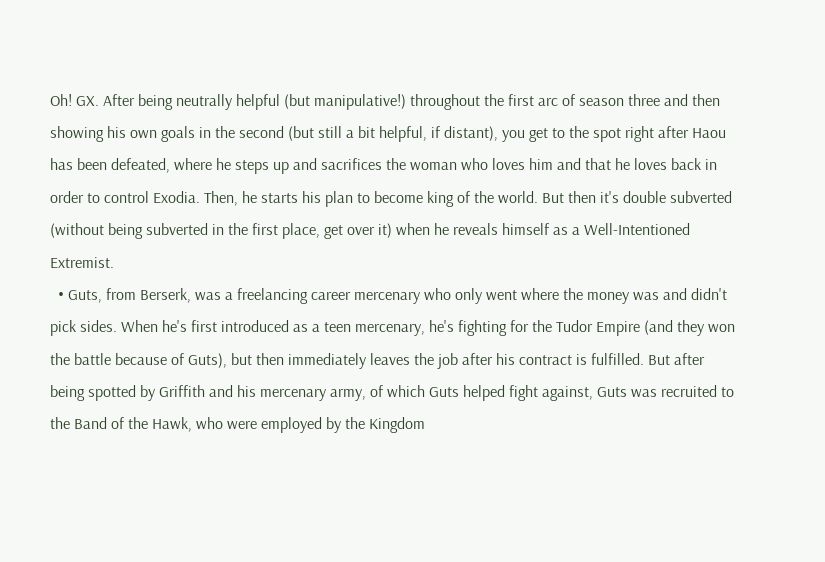Oh! GX. After being neutrally helpful (but manipulative!) throughout the first arc of season three and then showing his own goals in the second (but still a bit helpful, if distant), you get to the spot right after Haou has been defeated, where he steps up and sacrifices the woman who loves him and that he loves back in order to control Exodia. Then, he starts his plan to become king of the world. But then it's double subverted (without being subverted in the first place, get over it) when he reveals himself as a Well-Intentioned Extremist.
  • Guts, from Berserk, was a freelancing career mercenary who only went where the money was and didn't pick sides. When he's first introduced as a teen mercenary, he's fighting for the Tudor Empire (and they won the battle because of Guts), but then immediately leaves the job after his contract is fulfilled. But after being spotted by Griffith and his mercenary army, of which Guts helped fight against, Guts was recruited to the Band of the Hawk, who were employed by the Kingdom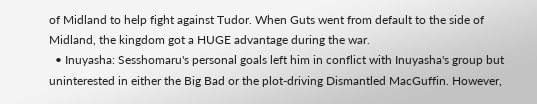of Midland to help fight against Tudor. When Guts went from default to the side of Midland, the kingdom got a HUGE advantage during the war.
  • Inuyasha: Sesshomaru's personal goals left him in conflict with Inuyasha's group but uninterested in either the Big Bad or the plot-driving Dismantled MacGuffin. However,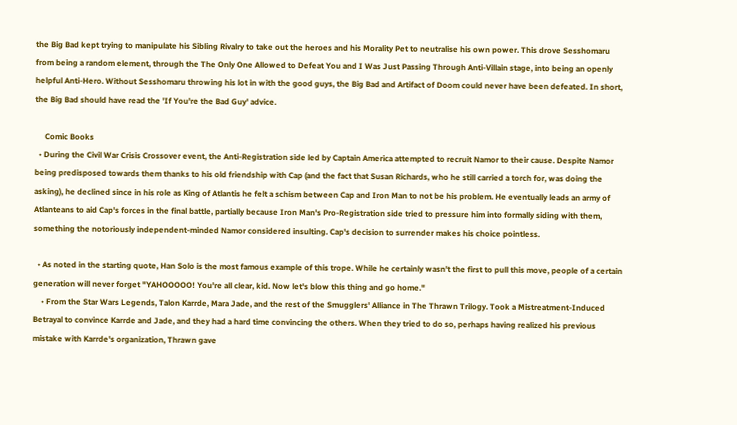the Big Bad kept trying to manipulate his Sibling Rivalry to take out the heroes and his Morality Pet to neutralise his own power. This drove Sesshomaru from being a random element, through the The Only One Allowed to Defeat You and I Was Just Passing Through Anti-Villain stage, into being an openly helpful Anti-Hero. Without Sesshomaru throwing his lot in with the good guys, the Big Bad and Artifact of Doom could never have been defeated. In short, the Big Bad should have read the 'If You're the Bad Guy' advice.

     Comic Books
  • During the Civil War Crisis Crossover event, the Anti-Registration side led by Captain America attempted to recruit Namor to their cause. Despite Namor being predisposed towards them thanks to his old friendship with Cap (and the fact that Susan Richards, who he still carried a torch for, was doing the asking), he declined since in his role as King of Atlantis he felt a schism between Cap and Iron Man to not be his problem. He eventually leads an army of Atlanteans to aid Cap's forces in the final battle, partially because Iron Man's Pro-Registration side tried to pressure him into formally siding with them, something the notoriously independent-minded Namor considered insulting. Cap's decision to surrender makes his choice pointless.

  • As noted in the starting quote, Han Solo is the most famous example of this trope. While he certainly wasn't the first to pull this move, people of a certain generation will never forget "YAHOOOOO! You're all clear, kid. Now let's blow this thing and go home."
    • From the Star Wars Legends, Talon Karrde, Mara Jade, and the rest of the Smugglers' Alliance in The Thrawn Trilogy. Took a Mistreatment-Induced Betrayal to convince Karrde and Jade, and they had a hard time convincing the others. When they tried to do so, perhaps having realized his previous mistake with Karrde's organization, Thrawn gave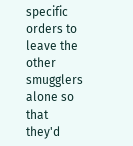specific orders to leave the other smugglers alone so that they'd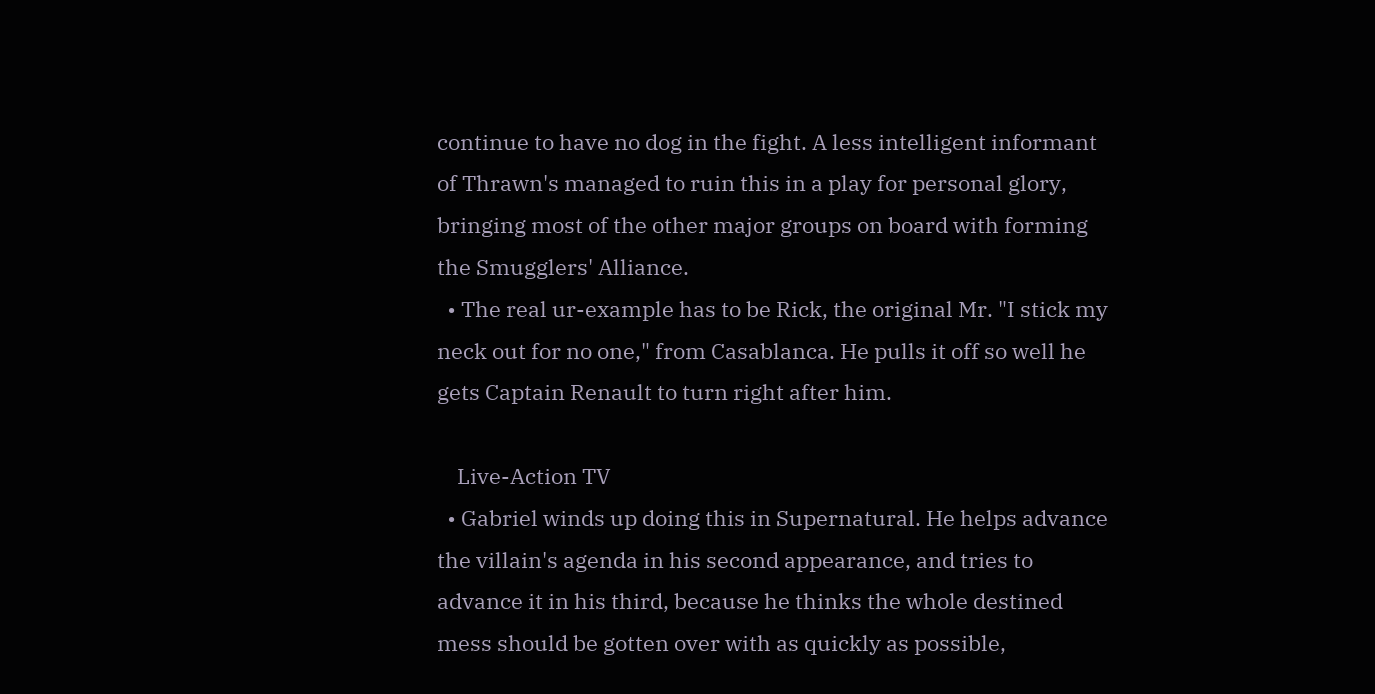continue to have no dog in the fight. A less intelligent informant of Thrawn's managed to ruin this in a play for personal glory, bringing most of the other major groups on board with forming the Smugglers' Alliance.
  • The real ur-example has to be Rick, the original Mr. "I stick my neck out for no one," from Casablanca. He pulls it off so well he gets Captain Renault to turn right after him.

    Live-Action TV
  • Gabriel winds up doing this in Supernatural. He helps advance the villain's agenda in his second appearance, and tries to advance it in his third, because he thinks the whole destined mess should be gotten over with as quickly as possible,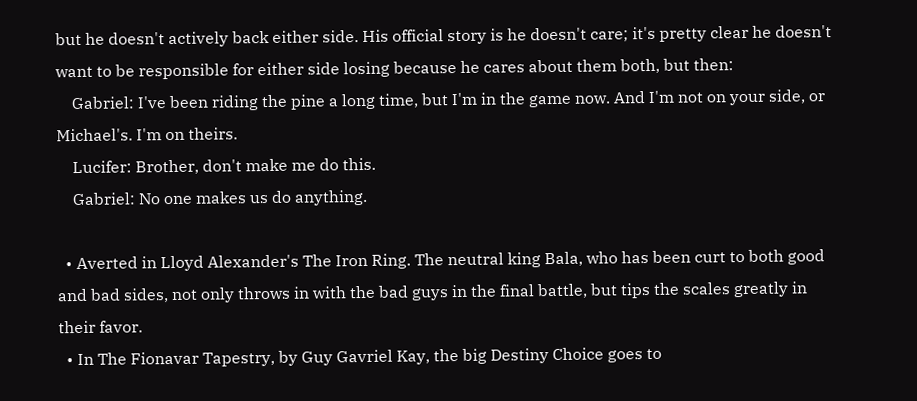but he doesn't actively back either side. His official story is he doesn't care; it's pretty clear he doesn't want to be responsible for either side losing because he cares about them both, but then:
    Gabriel: I've been riding the pine a long time, but I'm in the game now. And I'm not on your side, or Michael's. I'm on theirs.
    Lucifer: Brother, don't make me do this.
    Gabriel: No one makes us do anything.

  • Averted in Lloyd Alexander's The Iron Ring. The neutral king Bala, who has been curt to both good and bad sides, not only throws in with the bad guys in the final battle, but tips the scales greatly in their favor.
  • In The Fionavar Tapestry, by Guy Gavriel Kay, the big Destiny Choice goes to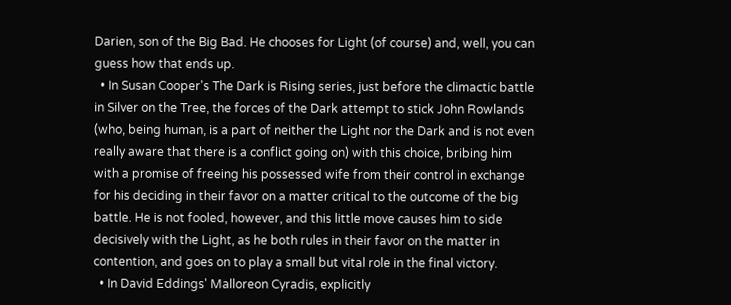Darien, son of the Big Bad. He chooses for Light (of course) and, well, you can guess how that ends up.
  • In Susan Cooper's The Dark is Rising series, just before the climactic battle in Silver on the Tree, the forces of the Dark attempt to stick John Rowlands (who, being human, is a part of neither the Light nor the Dark and is not even really aware that there is a conflict going on) with this choice, bribing him with a promise of freeing his possessed wife from their control in exchange for his deciding in their favor on a matter critical to the outcome of the big battle. He is not fooled, however, and this little move causes him to side decisively with the Light, as he both rules in their favor on the matter in contention, and goes on to play a small but vital role in the final victory.
  • In David Eddings' Malloreon Cyradis, explicitly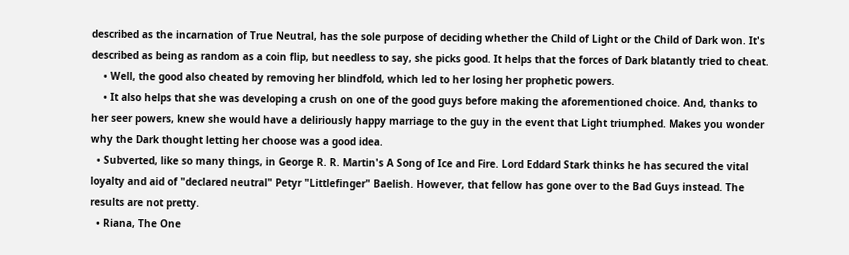described as the incarnation of True Neutral, has the sole purpose of deciding whether the Child of Light or the Child of Dark won. It's described as being as random as a coin flip, but needless to say, she picks good. It helps that the forces of Dark blatantly tried to cheat.
    • Well, the good also cheated by removing her blindfold, which led to her losing her prophetic powers.
    • It also helps that she was developing a crush on one of the good guys before making the aforementioned choice. And, thanks to her seer powers, knew she would have a deliriously happy marriage to the guy in the event that Light triumphed. Makes you wonder why the Dark thought letting her choose was a good idea.
  • Subverted, like so many things, in George R. R. Martin's A Song of Ice and Fire. Lord Eddard Stark thinks he has secured the vital loyalty and aid of "declared neutral" Petyr "Littlefinger" Baelish. However, that fellow has gone over to the Bad Guys instead. The results are not pretty.
  • Riana, The One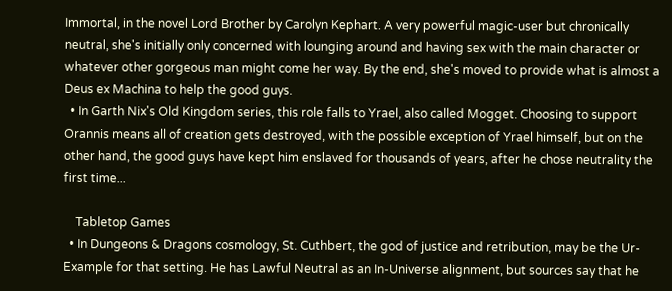Immortal, in the novel Lord Brother by Carolyn Kephart. A very powerful magic-user but chronically neutral, she's initially only concerned with lounging around and having sex with the main character or whatever other gorgeous man might come her way. By the end, she's moved to provide what is almost a Deus ex Machina to help the good guys.
  • In Garth Nix's Old Kingdom series, this role falls to Yrael, also called Mogget. Choosing to support Orannis means all of creation gets destroyed, with the possible exception of Yrael himself, but on the other hand, the good guys have kept him enslaved for thousands of years, after he chose neutrality the first time...

    Tabletop Games
  • In Dungeons & Dragons cosmology, St. Cuthbert, the god of justice and retribution, may be the Ur-Example for that setting. He has Lawful Neutral as an In-Universe alignment, but sources say that he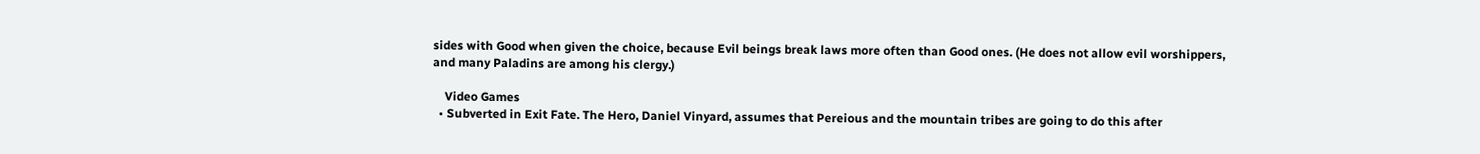sides with Good when given the choice, because Evil beings break laws more often than Good ones. (He does not allow evil worshippers, and many Paladins are among his clergy.)

    Video Games
  • Subverted in Exit Fate. The Hero, Daniel Vinyard, assumes that Pereious and the mountain tribes are going to do this after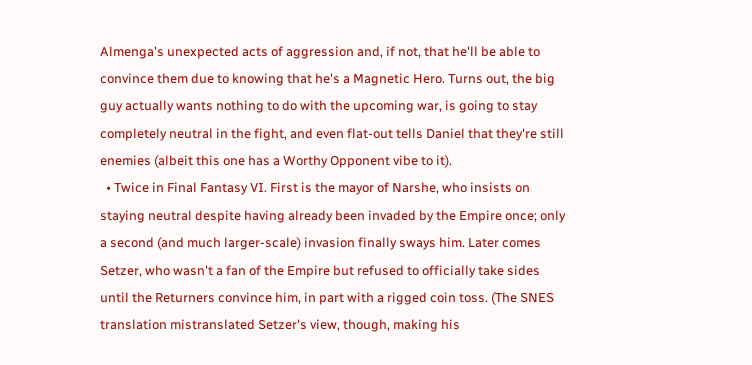Almenga's unexpected acts of aggression and, if not, that he'll be able to convince them due to knowing that he's a Magnetic Hero. Turns out, the big guy actually wants nothing to do with the upcoming war, is going to stay completely neutral in the fight, and even flat-out tells Daniel that they're still enemies (albeit this one has a Worthy Opponent vibe to it).
  • Twice in Final Fantasy VI. First is the mayor of Narshe, who insists on staying neutral despite having already been invaded by the Empire once; only a second (and much larger-scale) invasion finally sways him. Later comes Setzer, who wasn't a fan of the Empire but refused to officially take sides until the Returners convince him, in part with a rigged coin toss. (The SNES translation mistranslated Setzer's view, though, making his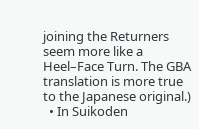joining the Returners seem more like a Heel–Face Turn. The GBA translation is more true to the Japanese original.)
  • In Suikoden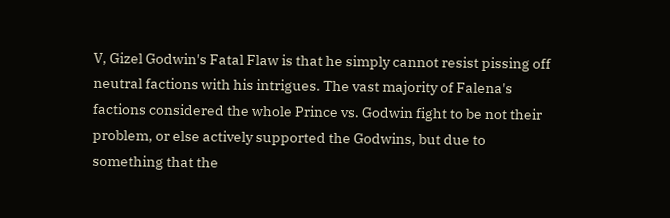V, Gizel Godwin's Fatal Flaw is that he simply cannot resist pissing off neutral factions with his intrigues. The vast majority of Falena's factions considered the whole Prince vs. Godwin fight to be not their problem, or else actively supported the Godwins, but due to something that the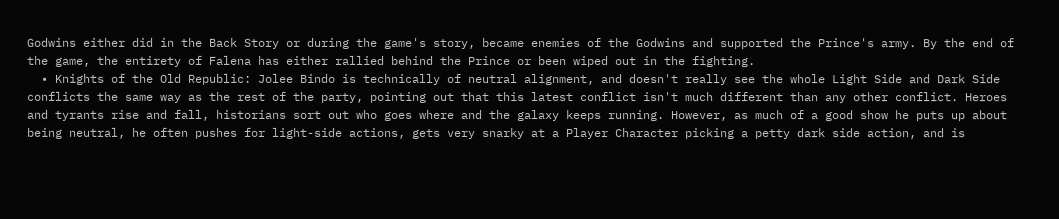Godwins either did in the Back Story or during the game's story, became enemies of the Godwins and supported the Prince's army. By the end of the game, the entirety of Falena has either rallied behind the Prince or been wiped out in the fighting.
  • Knights of the Old Republic: Jolee Bindo is technically of neutral alignment, and doesn't really see the whole Light Side and Dark Side conflicts the same way as the rest of the party, pointing out that this latest conflict isn't much different than any other conflict. Heroes and tyrants rise and fall, historians sort out who goes where and the galaxy keeps running. However, as much of a good show he puts up about being neutral, he often pushes for light-side actions, gets very snarky at a Player Character picking a petty dark side action, and is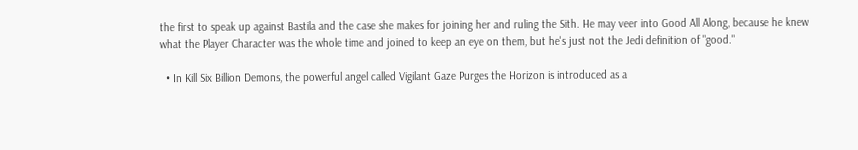the first to speak up against Bastila and the case she makes for joining her and ruling the Sith. He may veer into Good All Along, because he knew what the Player Character was the whole time and joined to keep an eye on them, but he's just not the Jedi definition of "good."

  • In Kill Six Billion Demons, the powerful angel called Vigilant Gaze Purges the Horizon is introduced as a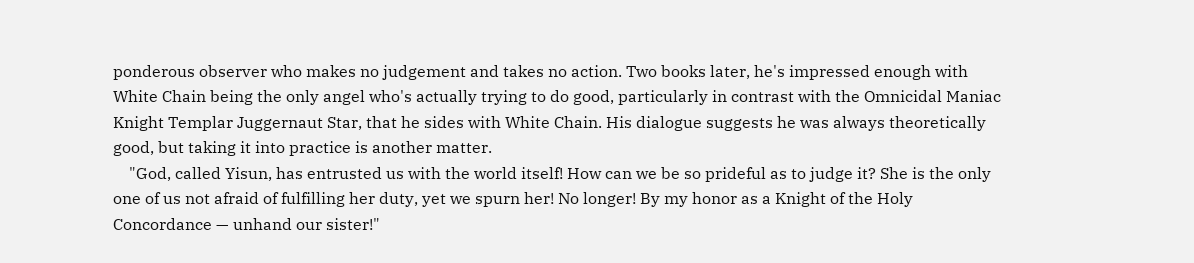ponderous observer who makes no judgement and takes no action. Two books later, he's impressed enough with White Chain being the only angel who's actually trying to do good, particularly in contrast with the Omnicidal Maniac Knight Templar Juggernaut Star, that he sides with White Chain. His dialogue suggests he was always theoretically good, but taking it into practice is another matter.
    "God, called Yisun, has entrusted us with the world itself! How can we be so prideful as to judge it? She is the only one of us not afraid of fulfilling her duty, yet we spurn her! No longer! By my honor as a Knight of the Holy Concordance — unhand our sister!"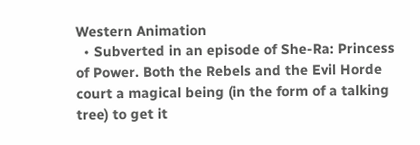Western Animation
  • Subverted in an episode of She-Ra: Princess of Power. Both the Rebels and the Evil Horde court a magical being (in the form of a talking tree) to get it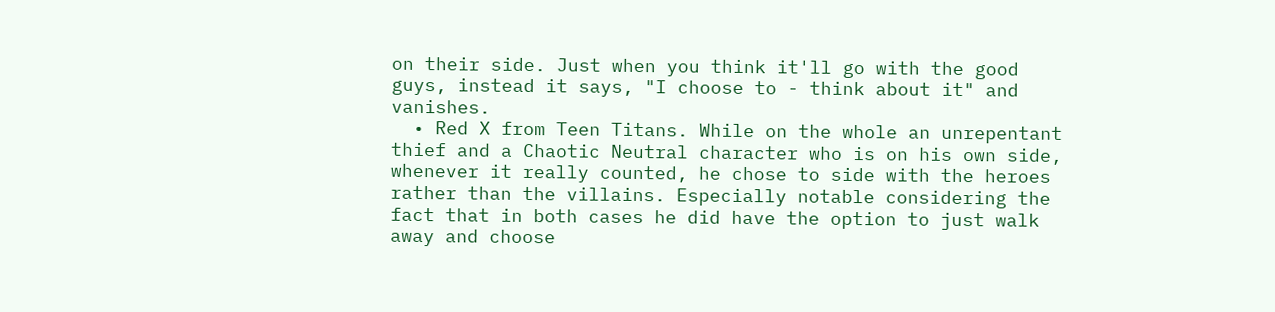on their side. Just when you think it'll go with the good guys, instead it says, "I choose to - think about it" and vanishes.
  • Red X from Teen Titans. While on the whole an unrepentant thief and a Chaotic Neutral character who is on his own side, whenever it really counted, he chose to side with the heroes rather than the villains. Especially notable considering the fact that in both cases he did have the option to just walk away and choose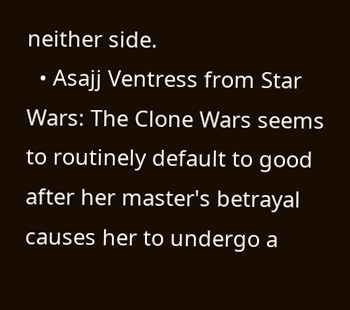neither side.
  • Asajj Ventress from Star Wars: The Clone Wars seems to routinely default to good after her master's betrayal causes her to undergo a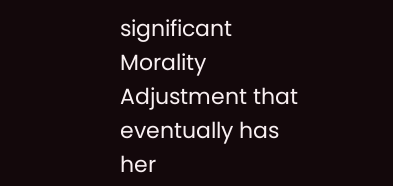significant Morality Adjustment that eventually has her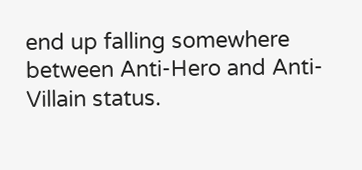end up falling somewhere between Anti-Hero and Anti-Villain status.